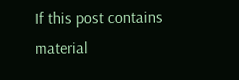If this post contains material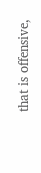that is offensive,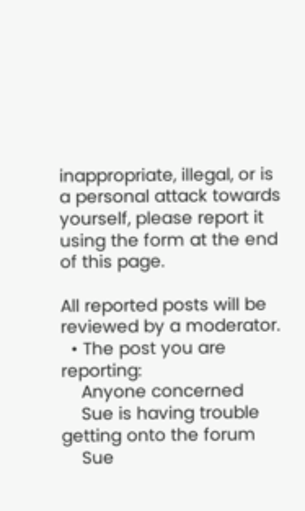inappropriate, illegal, or is a personal attack towards yourself, please report it using the form at the end of this page.

All reported posts will be reviewed by a moderator.
  • The post you are reporting:
    Anyone concerned
    Sue is having trouble getting onto the forum
    Sue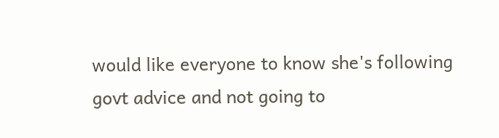would like everyone to know she's following govt advice and not going to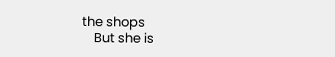the shops
    But she is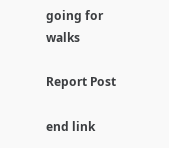going for walks

Report Post

end link